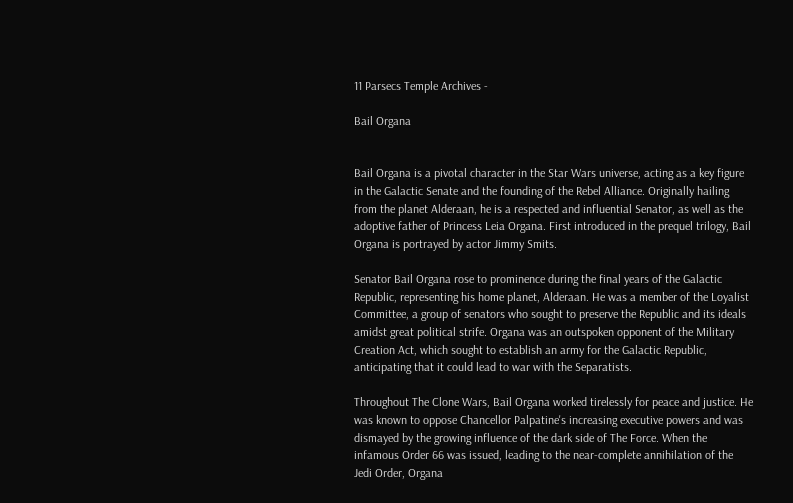11 Parsecs Temple Archives -

Bail Organa


Bail Organa is a pivotal character in the Star Wars universe, acting as a key figure in the Galactic Senate and the founding of the Rebel Alliance. Originally hailing from the planet Alderaan, he is a respected and influential Senator, as well as the adoptive father of Princess Leia Organa. First introduced in the prequel trilogy, Bail Organa is portrayed by actor Jimmy Smits.

Senator Bail Organa rose to prominence during the final years of the Galactic Republic, representing his home planet, Alderaan. He was a member of the Loyalist Committee, a group of senators who sought to preserve the Republic and its ideals amidst great political strife. Organa was an outspoken opponent of the Military Creation Act, which sought to establish an army for the Galactic Republic, anticipating that it could lead to war with the Separatists.

Throughout The Clone Wars, Bail Organa worked tirelessly for peace and justice. He was known to oppose Chancellor Palpatine's increasing executive powers and was dismayed by the growing influence of the dark side of The Force. When the infamous Order 66 was issued, leading to the near-complete annihilation of the Jedi Order, Organa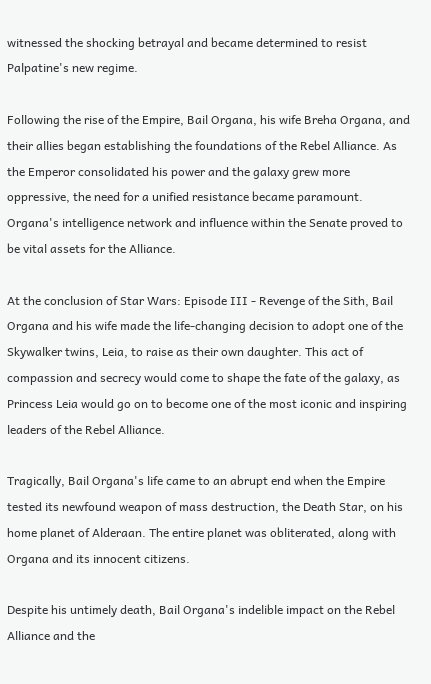witnessed the shocking betrayal and became determined to resist Palpatine's new regime.

Following the rise of the Empire, Bail Organa, his wife Breha Organa, and their allies began establishing the foundations of the Rebel Alliance. As the Emperor consolidated his power and the galaxy grew more oppressive, the need for a unified resistance became paramount. Organa's intelligence network and influence within the Senate proved to be vital assets for the Alliance.

At the conclusion of Star Wars: Episode III - Revenge of the Sith, Bail Organa and his wife made the life-changing decision to adopt one of the Skywalker twins, Leia, to raise as their own daughter. This act of compassion and secrecy would come to shape the fate of the galaxy, as Princess Leia would go on to become one of the most iconic and inspiring leaders of the Rebel Alliance.

Tragically, Bail Organa's life came to an abrupt end when the Empire tested its newfound weapon of mass destruction, the Death Star, on his home planet of Alderaan. The entire planet was obliterated, along with Organa and its innocent citizens.

Despite his untimely death, Bail Organa's indelible impact on the Rebel Alliance and the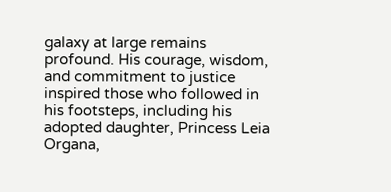galaxy at large remains profound. His courage, wisdom, and commitment to justice inspired those who followed in his footsteps, including his adopted daughter, Princess Leia Organa,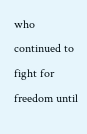who continued to fight for freedom until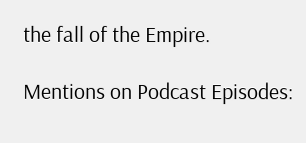the fall of the Empire.

Mentions on Podcast Episodes: